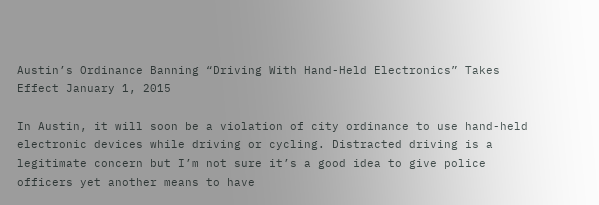Austin’s Ordinance Banning “Driving With Hand-Held Electronics” Takes Effect January 1, 2015

In Austin, it will soon be a violation of city ordinance to use hand-held electronic devices while driving or cycling. Distracted driving is a legitimate concern but I’m not sure it’s a good idea to give police officers yet another means to have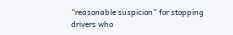“reasonable suspicion” for stopping drivers who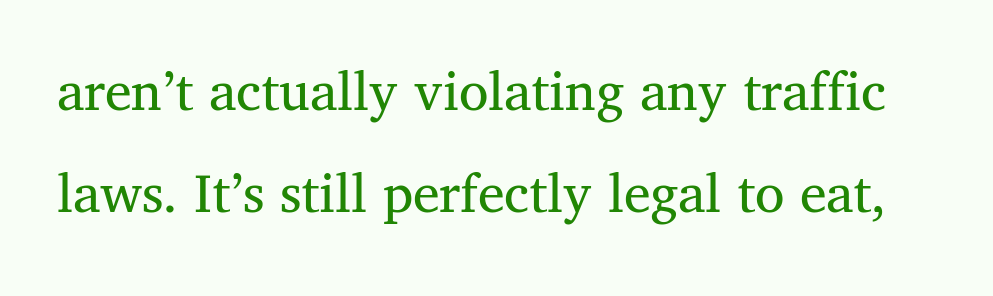aren’t actually violating any traffic laws. It’s still perfectly legal to eat,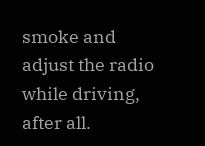smoke and adjust the radio while driving, after all.